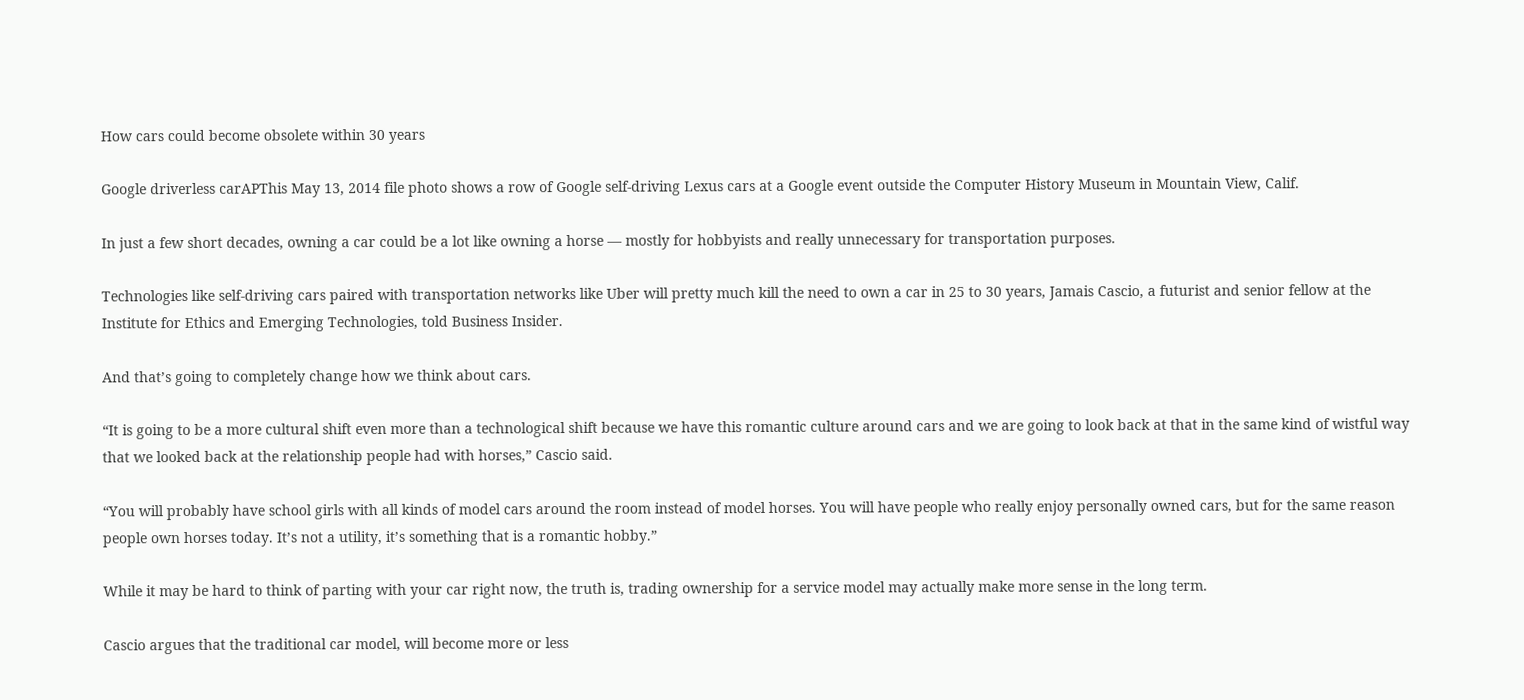How cars could become obsolete within 30 years

Google driverless carAPThis May 13, 2014 file photo shows a row of Google self-driving Lexus cars at a Google event outside the Computer History Museum in Mountain View, Calif.

In just a few short decades, owning a car could be a lot like owning a horse — mostly for hobbyists and really unnecessary for transportation purposes.

Technologies like self-driving cars paired with transportation networks like Uber will pretty much kill the need to own a car in 25 to 30 years, Jamais Cascio, a futurist and senior fellow at the Institute for Ethics and Emerging Technologies, told Business Insider.

And that’s going to completely change how we think about cars.

“It is going to be a more cultural shift even more than a technological shift because we have this romantic culture around cars and we are going to look back at that in the same kind of wistful way that we looked back at the relationship people had with horses,” Cascio said.

“You will probably have school girls with all kinds of model cars around the room instead of model horses. You will have people who really enjoy personally owned cars, but for the same reason people own horses today. It’s not a utility, it’s something that is a romantic hobby.”

While it may be hard to think of parting with your car right now, the truth is, trading ownership for a service model may actually make more sense in the long term.

Cascio argues that the traditional car model, will become more or less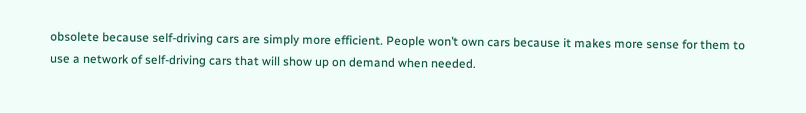obsolete because self-driving cars are simply more efficient. People won’t own cars because it makes more sense for them to use a network of self-driving cars that will show up on demand when needed.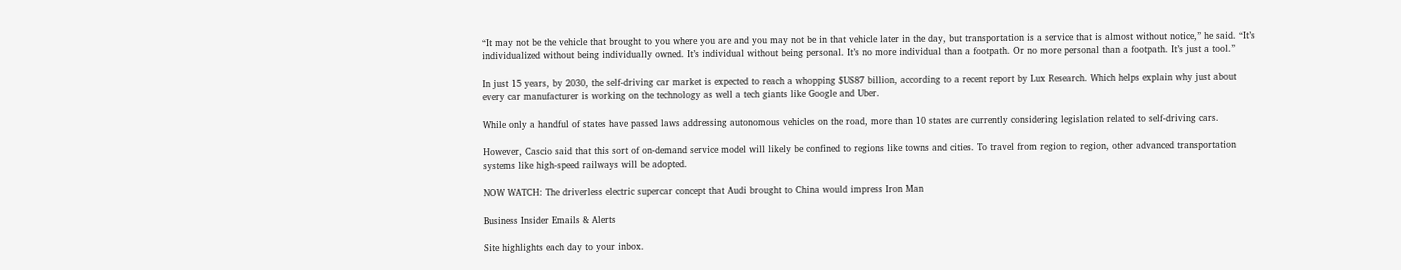“It may not be the vehicle that brought to you where you are and you may not be in that vehicle later in the day, but transportation is a service that is almost without notice,” he said. “It’s individualized without being individually owned. It’s individual without being personal. It’s no more individual than a footpath. Or no more personal than a footpath. It’s just a tool.”

In just 15 years, by 2030, the self-driving car market is expected to reach a whopping $US87 billion, according to a recent report by Lux Research. Which helps explain why just about every car manufacturer is working on the technology as well a tech giants like Google and Uber.

While only a handful of states have passed laws addressing autonomous vehicles on the road, more than 10 states are currently considering legislation related to self-driving cars.

However, Cascio said that this sort of on-demand service model will likely be confined to regions like towns and cities. To travel from region to region, other advanced transportation systems like high-speed railways will be adopted.

NOW WATCH: The driverless electric supercar concept that Audi brought to China would impress Iron Man

Business Insider Emails & Alerts

Site highlights each day to your inbox.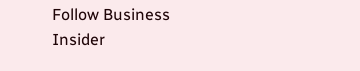Follow Business Insider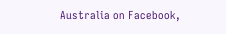Australia on Facebook,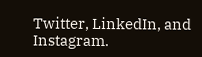Twitter, LinkedIn, and Instagram.